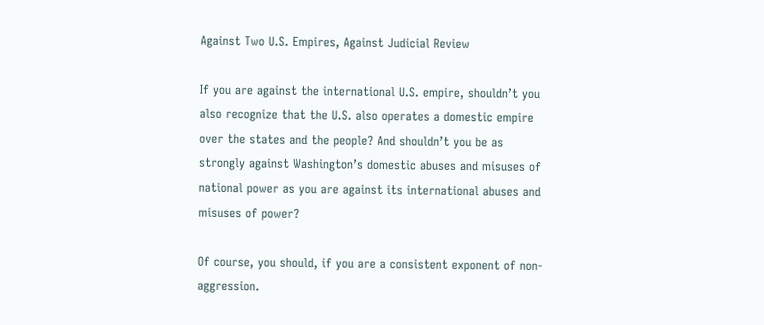Against Two U.S. Empires, Against Judicial Review

If you are against the international U.S. empire, shouldn’t you also recognize that the U.S. also operates a domestic empire over the states and the people? And shouldn’t you be as strongly against Washington’s domestic abuses and misuses of national power as you are against its international abuses and misuses of power?

Of course, you should, if you are a consistent exponent of non-aggression.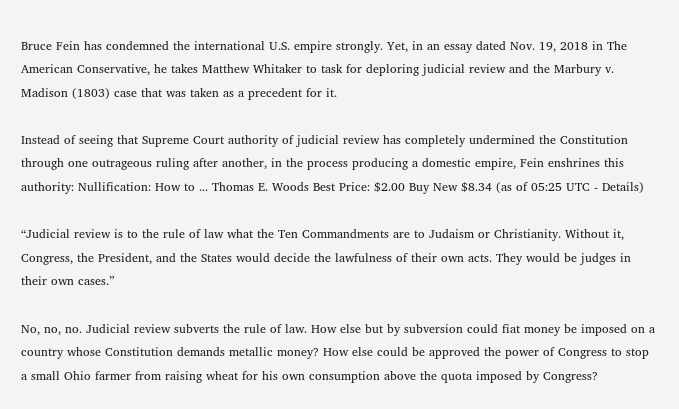Bruce Fein has condemned the international U.S. empire strongly. Yet, in an essay dated Nov. 19, 2018 in The American Conservative, he takes Matthew Whitaker to task for deploring judicial review and the Marbury v. Madison (1803) case that was taken as a precedent for it.

Instead of seeing that Supreme Court authority of judicial review has completely undermined the Constitution through one outrageous ruling after another, in the process producing a domestic empire, Fein enshrines this authority: Nullification: How to ... Thomas E. Woods Best Price: $2.00 Buy New $8.34 (as of 05:25 UTC - Details)

“Judicial review is to the rule of law what the Ten Commandments are to Judaism or Christianity. Without it, Congress, the President, and the States would decide the lawfulness of their own acts. They would be judges in their own cases.”

No, no, no. Judicial review subverts the rule of law. How else but by subversion could fiat money be imposed on a country whose Constitution demands metallic money? How else could be approved the power of Congress to stop a small Ohio farmer from raising wheat for his own consumption above the quota imposed by Congress?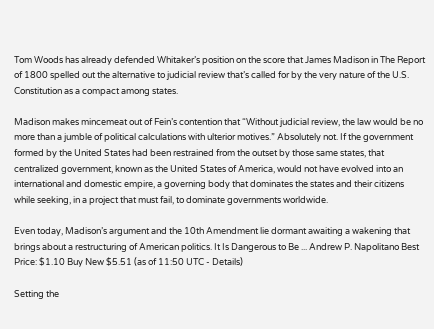Tom Woods has already defended Whitaker’s position on the score that James Madison in The Report of 1800 spelled out the alternative to judicial review that’s called for by the very nature of the U.S. Constitution as a compact among states.

Madison makes mincemeat out of Fein’s contention that “Without judicial review, the law would be no more than a jumble of political calculations with ulterior motives.” Absolutely not. If the government formed by the United States had been restrained from the outset by those same states, that centralized government, known as the United States of America, would not have evolved into an international and domestic empire, a governing body that dominates the states and their citizens while seeking, in a project that must fail, to dominate governments worldwide.

Even today, Madison’s argument and the 10th Amendment lie dormant awaiting a wakening that brings about a restructuring of American politics. It Is Dangerous to Be ... Andrew P. Napolitano Best Price: $1.10 Buy New $5.51 (as of 11:50 UTC - Details)

Setting the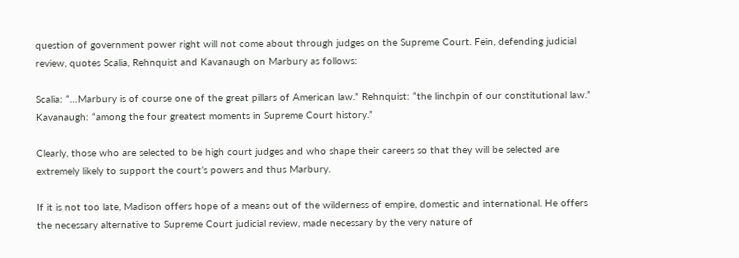question of government power right will not come about through judges on the Supreme Court. Fein, defending judicial review, quotes Scalia, Rehnquist and Kavanaugh on Marbury as follows:

Scalia: “…Marbury is of course one of the great pillars of American law.” Rehnquist: “the linchpin of our constitutional law.” Kavanaugh: “among the four greatest moments in Supreme Court history.”

Clearly, those who are selected to be high court judges and who shape their careers so that they will be selected are extremely likely to support the court’s powers and thus Marbury.

If it is not too late, Madison offers hope of a means out of the wilderness of empire, domestic and international. He offers the necessary alternative to Supreme Court judicial review, made necessary by the very nature of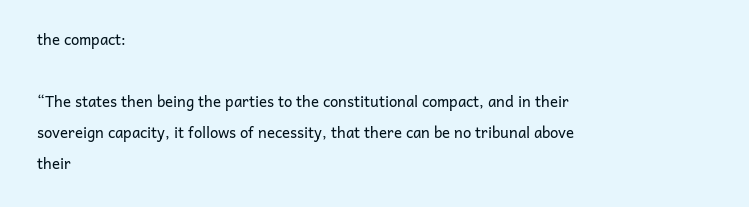the compact:

“The states then being the parties to the constitutional compact, and in their sovereign capacity, it follows of necessity, that there can be no tribunal above their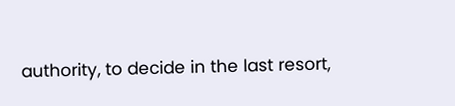authority, to decide in the last resort,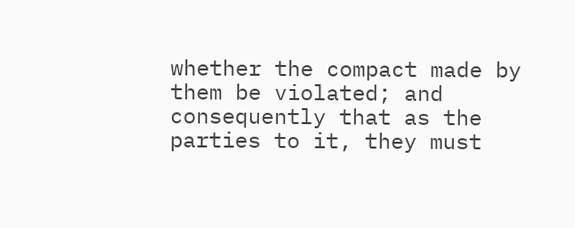whether the compact made by them be violated; and consequently that as the parties to it, they must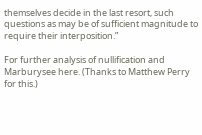themselves decide in the last resort, such questions as may be of sufficient magnitude to require their interposition.”

For further analysis of nullification and Marburysee here. (Thanks to Matthew Perry for this.)